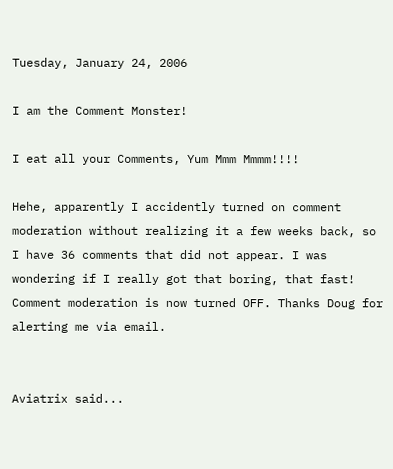Tuesday, January 24, 2006

I am the Comment Monster!

I eat all your Comments, Yum Mmm Mmmm!!!!

Hehe, apparently I accidently turned on comment moderation without realizing it a few weeks back, so I have 36 comments that did not appear. I was wondering if I really got that boring, that fast! Comment moderation is now turned OFF. Thanks Doug for alerting me via email.


Aviatrix said...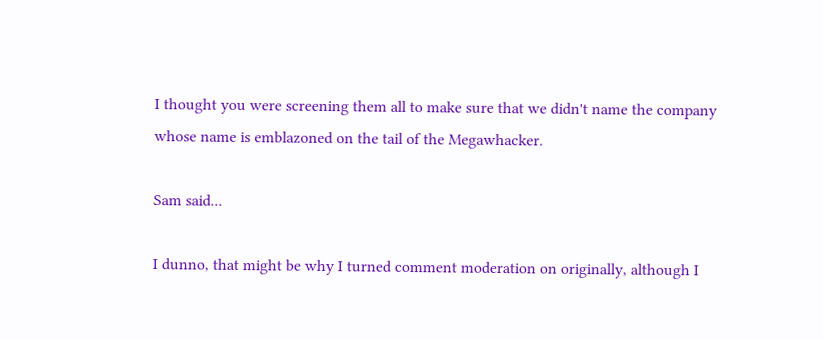I thought you were screening them all to make sure that we didn't name the company whose name is emblazoned on the tail of the Megawhacker.

Sam said...

I dunno, that might be why I turned comment moderation on originally, although I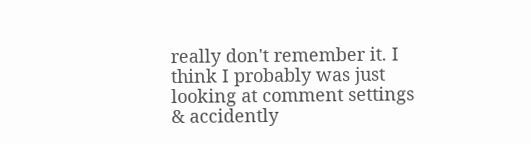really don't remember it. I think I probably was just looking at comment settings & accidently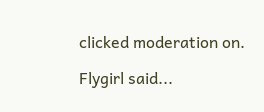clicked moderation on.

Flygirl said...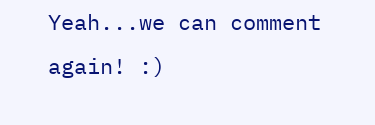Yeah...we can comment again! :)